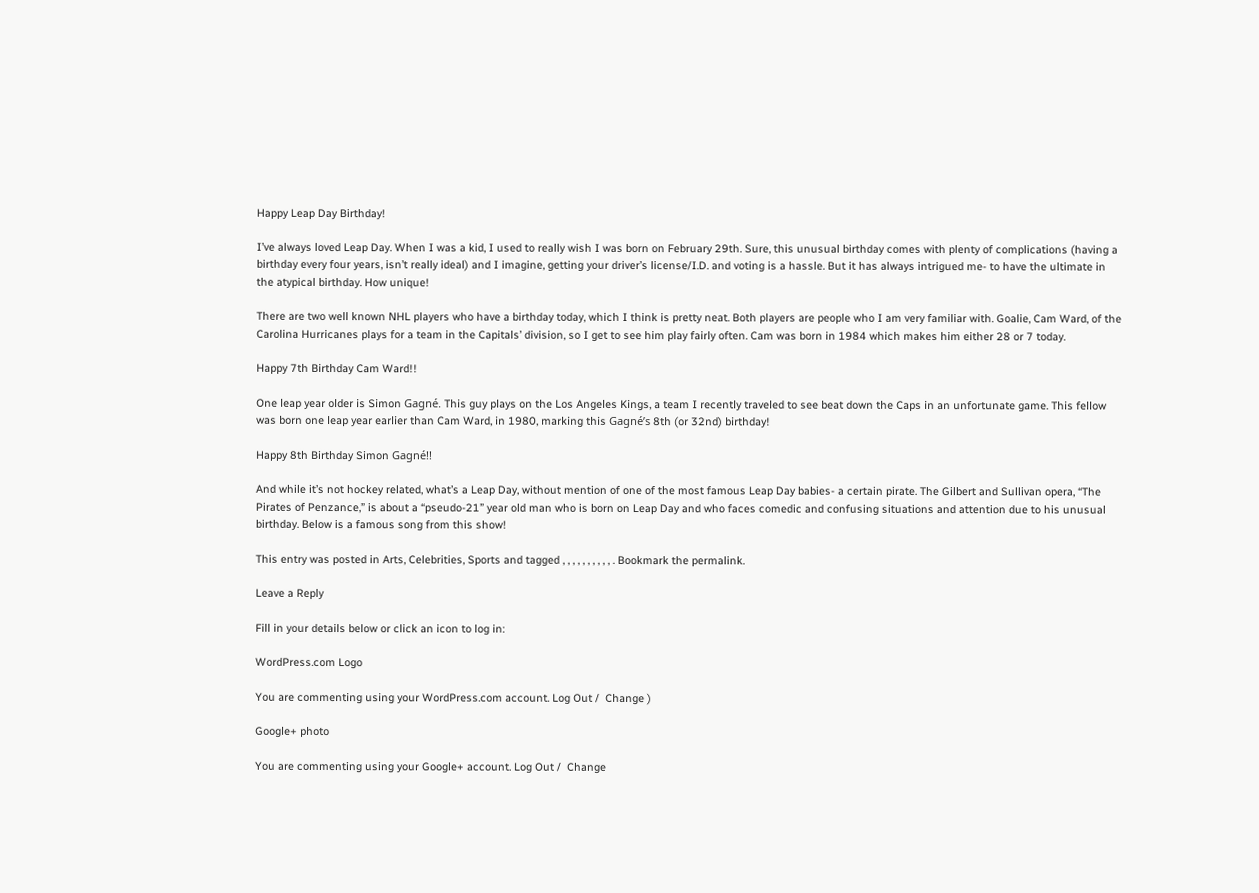Happy Leap Day Birthday!

I’ve always loved Leap Day. When I was a kid, I used to really wish I was born on February 29th. Sure, this unusual birthday comes with plenty of complications (having a birthday every four years, isn’t really ideal) and I imagine, getting your driver’s license/I.D. and voting is a hassle. But it has always intrigued me- to have the ultimate in the atypical birthday. How unique!

There are two well known NHL players who have a birthday today, which I think is pretty neat. Both players are people who I am very familiar with. Goalie, Cam Ward, of the Carolina Hurricanes plays for a team in the Capitals’ division, so I get to see him play fairly often. Cam was born in 1984 which makes him either 28 or 7 today.

Happy 7th Birthday Cam Ward!!

One leap year older is Simon Gagné. This guy plays on the Los Angeles Kings, a team I recently traveled to see beat down the Caps in an unfortunate game. This fellow was born one leap year earlier than Cam Ward, in 1980, marking this Gagné’s 8th (or 32nd) birthday!

Happy 8th Birthday Simon Gagné!!

And while it’s not hockey related, what’s a Leap Day, without mention of one of the most famous Leap Day babies- a certain pirate. The Gilbert and Sullivan opera, “The Pirates of Penzance,” is about a “pseudo-21” year old man who is born on Leap Day and who faces comedic and confusing situations and attention due to his unusual birthday. Below is a famous song from this show!

This entry was posted in Arts, Celebrities, Sports and tagged , , , , , , , , , , . Bookmark the permalink.

Leave a Reply

Fill in your details below or click an icon to log in:

WordPress.com Logo

You are commenting using your WordPress.com account. Log Out /  Change )

Google+ photo

You are commenting using your Google+ account. Log Out /  Change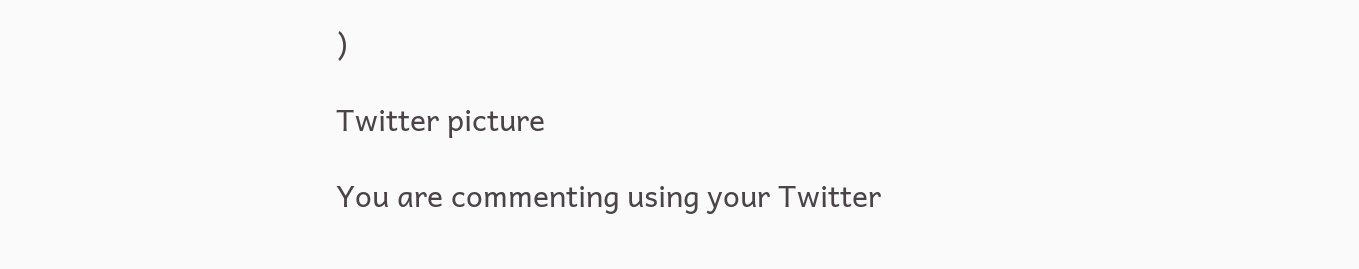)

Twitter picture

You are commenting using your Twitter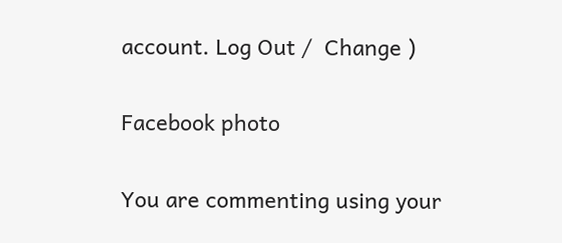account. Log Out /  Change )

Facebook photo

You are commenting using your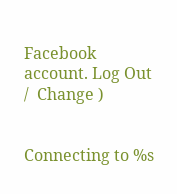Facebook account. Log Out /  Change )


Connecting to %s